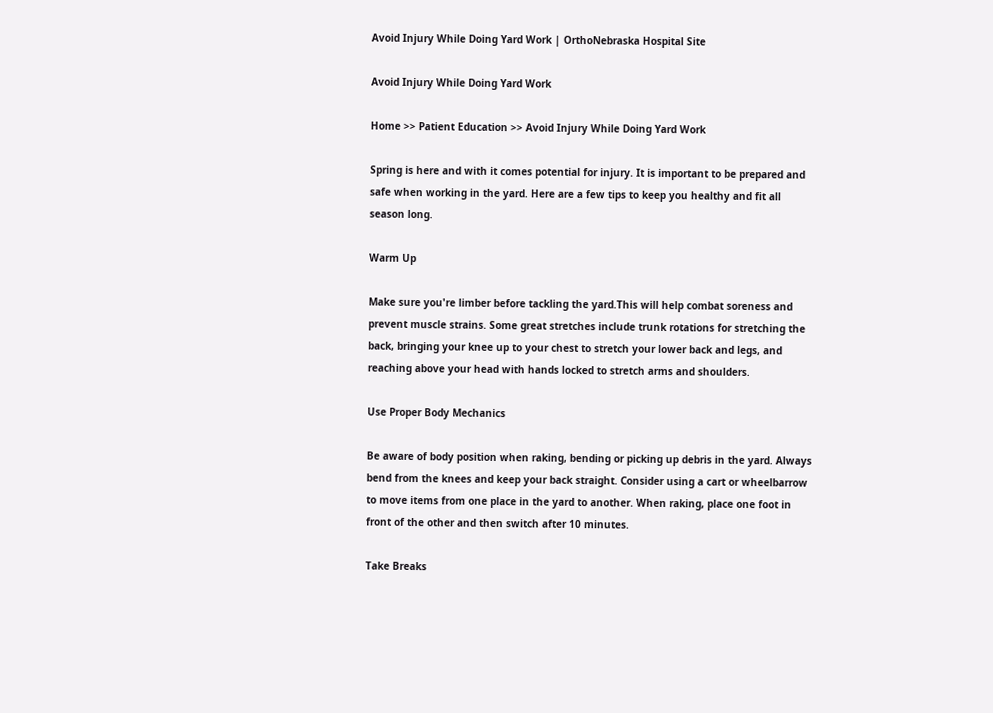Avoid Injury While Doing Yard Work | OrthoNebraska Hospital Site

Avoid Injury While Doing Yard Work

Home >> Patient Education >> Avoid Injury While Doing Yard Work

Spring is here and with it comes potential for injury. It is important to be prepared and safe when working in the yard. Here are a few tips to keep you healthy and fit all season long.

Warm Up

Make sure you're limber before tackling the yard.This will help combat soreness and prevent muscle strains. Some great stretches include trunk rotations for stretching the back, bringing your knee up to your chest to stretch your lower back and legs, and reaching above your head with hands locked to stretch arms and shoulders.

Use Proper Body Mechanics

Be aware of body position when raking, bending or picking up debris in the yard. Always bend from the knees and keep your back straight. Consider using a cart or wheelbarrow to move items from one place in the yard to another. When raking, place one foot in front of the other and then switch after 10 minutes.

Take Breaks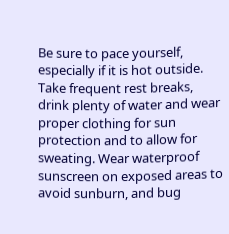Be sure to pace yourself, especially if it is hot outside. Take frequent rest breaks, drink plenty of water and wear proper clothing for sun protection and to allow for sweating. Wear waterproof sunscreen on exposed areas to avoid sunburn, and bug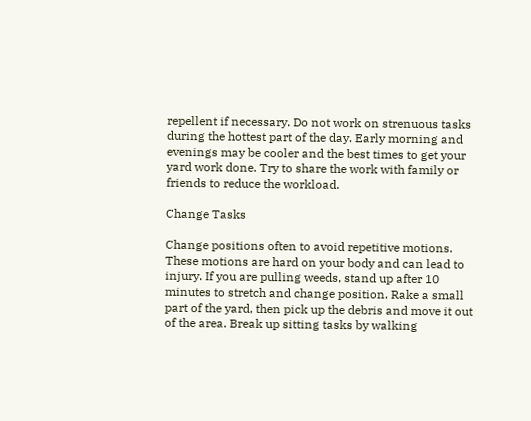repellent if necessary. Do not work on strenuous tasks during the hottest part of the day. Early morning and evenings may be cooler and the best times to get your yard work done. Try to share the work with family or friends to reduce the workload.

Change Tasks

Change positions often to avoid repetitive motions. These motions are hard on your body and can lead to injury. If you are pulling weeds, stand up after 10 minutes to stretch and change position. Rake a small part of the yard, then pick up the debris and move it out of the area. Break up sitting tasks by walking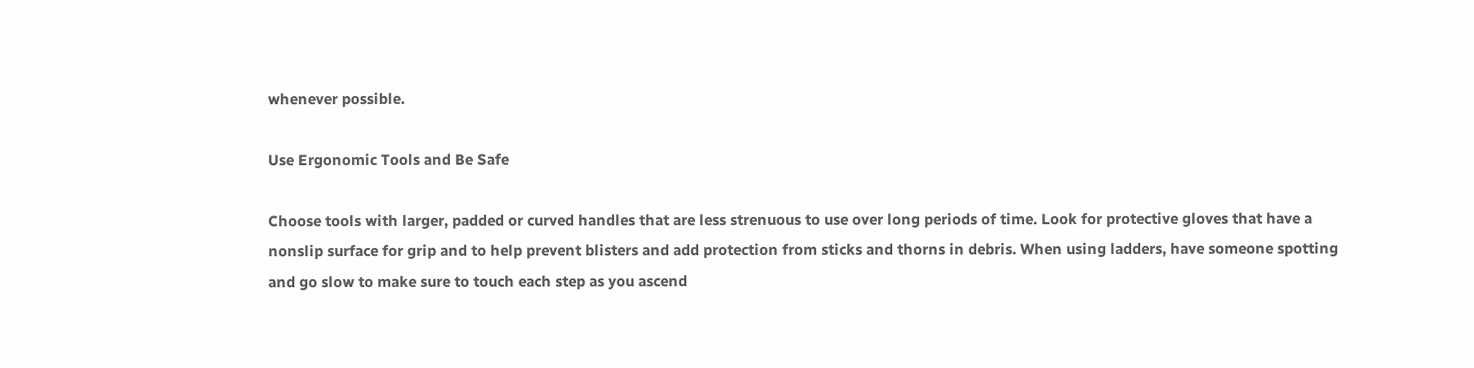whenever possible.

Use Ergonomic Tools and Be Safe

Choose tools with larger, padded or curved handles that are less strenuous to use over long periods of time. Look for protective gloves that have a nonslip surface for grip and to help prevent blisters and add protection from sticks and thorns in debris. When using ladders, have someone spotting and go slow to make sure to touch each step as you ascend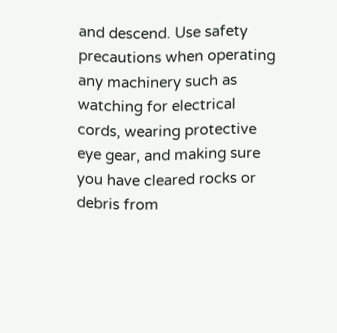and descend. Use safety precautions when operating any machinery such as watching for electrical cords, wearing protective eye gear, and making sure you have cleared rocks or debris from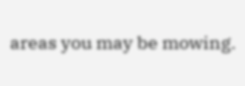areas you may be mowing.